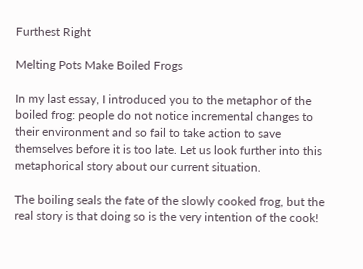Furthest Right

Melting Pots Make Boiled Frogs

In my last essay, I introduced you to the metaphor of the boiled frog: people do not notice incremental changes to their environment and so fail to take action to save themselves before it is too late. Let us look further into this metaphorical story about our current situation.

The boiling seals the fate of the slowly cooked frog, but the real story is that doing so is the very intention of the cook!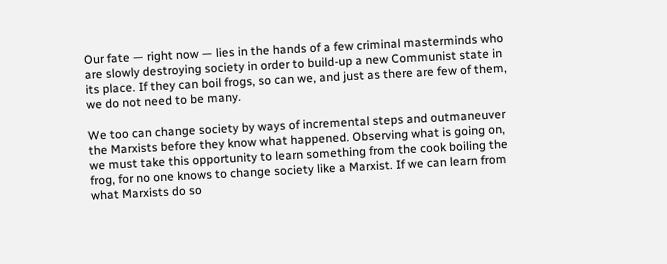Our fate — right now — lies in the hands of a few criminal masterminds who are slowly destroying society in order to build-up a new Communist state in its place. If they can boil frogs, so can we, and just as there are few of them, we do not need to be many.

We too can change society by ways of incremental steps and outmaneuver the Marxists before they know what happened. Observing what is going on, we must take this opportunity to learn something from the cook boiling the frog, for no one knows to change society like a Marxist. If we can learn from what Marxists do so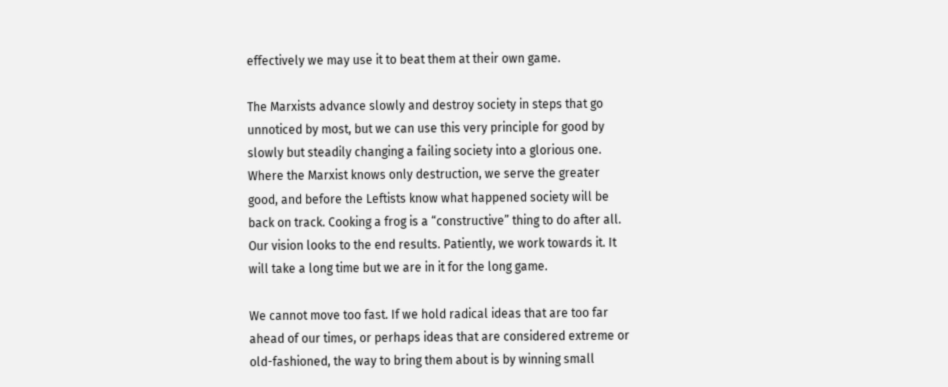effectively we may use it to beat them at their own game.

The Marxists advance slowly and destroy society in steps that go unnoticed by most, but we can use this very principle for good by slowly but steadily changing a failing society into a glorious one. Where the Marxist knows only destruction, we serve the greater good, and before the Leftists know what happened society will be back on track. Cooking a frog is a “constructive” thing to do after all. Our vision looks to the end results. Patiently, we work towards it. It will take a long time but we are in it for the long game.

We cannot move too fast. If we hold radical ideas that are too far ahead of our times, or perhaps ideas that are considered extreme or old-fashioned, the way to bring them about is by winning small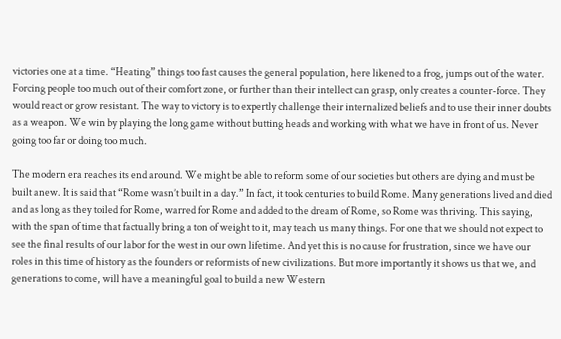victories one at a time. “Heating” things too fast causes the general population, here likened to a frog, jumps out of the water. Forcing people too much out of their comfort zone, or further than their intellect can grasp, only creates a counter-force. They would react or grow resistant. The way to victory is to expertly challenge their internalized beliefs and to use their inner doubts as a weapon. We win by playing the long game without butting heads and working with what we have in front of us. Never going too far or doing too much.

The modern era reaches its end around. We might be able to reform some of our societies but others are dying and must be built anew. It is said that “Rome wasn’t built in a day.” In fact, it took centuries to build Rome. Many generations lived and died and as long as they toiled for Rome, warred for Rome and added to the dream of Rome, so Rome was thriving. This saying, with the span of time that factually bring a ton of weight to it, may teach us many things. For one that we should not expect to see the final results of our labor for the west in our own lifetime. And yet this is no cause for frustration, since we have our roles in this time of history as the founders or reformists of new civilizations. But more importantly it shows us that we, and generations to come, will have a meaningful goal to build a new Western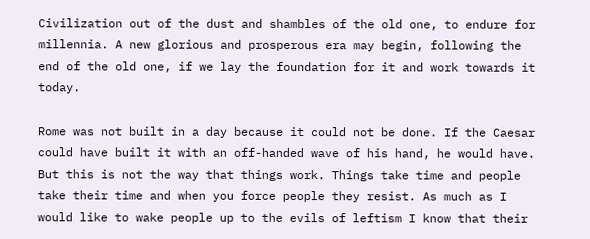Civilization out of the dust and shambles of the old one, to endure for millennia. A new glorious and prosperous era may begin, following the end of the old one, if we lay the foundation for it and work towards it today.

Rome was not built in a day because it could not be done. If the Caesar could have built it with an off-handed wave of his hand, he would have. But this is not the way that things work. Things take time and people take their time and when you force people they resist. As much as I would like to wake people up to the evils of leftism I know that their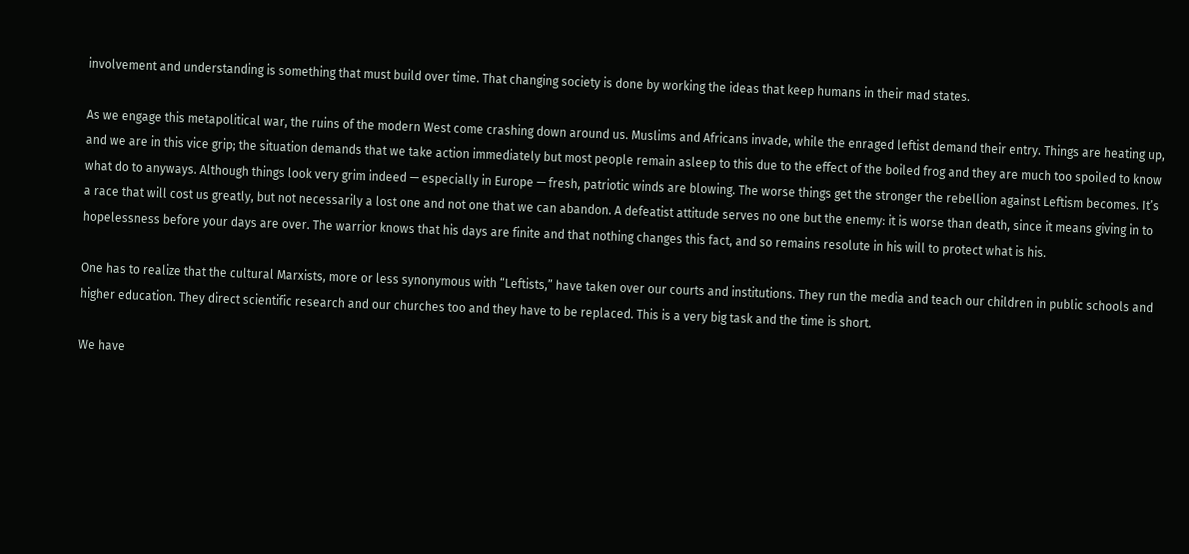involvement and understanding is something that must build over time. That changing society is done by working the ideas that keep humans in their mad states.

As we engage this metapolitical war, the ruins of the modern West come crashing down around us. Muslims and Africans invade, while the enraged leftist demand their entry. Things are heating up, and we are in this vice grip; the situation demands that we take action immediately but most people remain asleep to this due to the effect of the boiled frog and they are much too spoiled to know what do to anyways. Although things look very grim indeed — especially in Europe — fresh, patriotic winds are blowing. The worse things get the stronger the rebellion against Leftism becomes. It’s a race that will cost us greatly, but not necessarily a lost one and not one that we can abandon. A defeatist attitude serves no one but the enemy: it is worse than death, since it means giving in to hopelessness before your days are over. The warrior knows that his days are finite and that nothing changes this fact, and so remains resolute in his will to protect what is his.

One has to realize that the cultural Marxists, more or less synonymous with “Leftists,” have taken over our courts and institutions. They run the media and teach our children in public schools and higher education. They direct scientific research and our churches too and they have to be replaced. This is a very big task and the time is short.

We have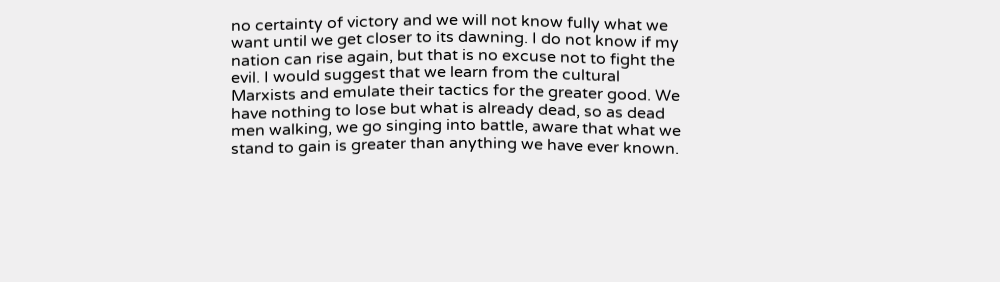no certainty of victory and we will not know fully what we want until we get closer to its dawning. I do not know if my nation can rise again, but that is no excuse not to fight the evil. I would suggest that we learn from the cultural Marxists and emulate their tactics for the greater good. We have nothing to lose but what is already dead, so as dead men walking, we go singing into battle, aware that what we stand to gain is greater than anything we have ever known.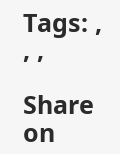Tags: , , ,

Share on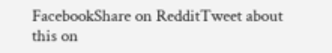FacebookShare on RedditTweet about this on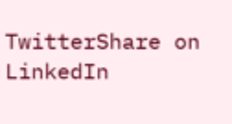TwitterShare on LinkedIn